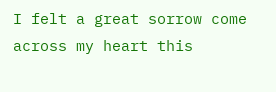I felt a great sorrow come across my heart this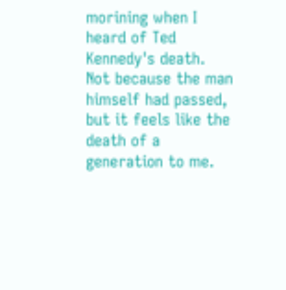morining when I heard of Ted Kennedy's death. Not because the man himself had passed, but it feels like the death of a generation to me.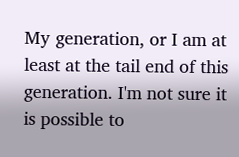My generation, or I am at least at the tail end of this generation. I'm not sure it is possible to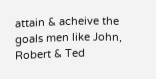attain & acheive the goals men like John, Robert & Ted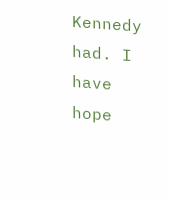Kennedy had. I have hope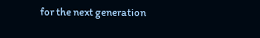for the next generation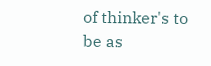of thinker's to be as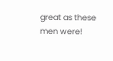great as these men were!